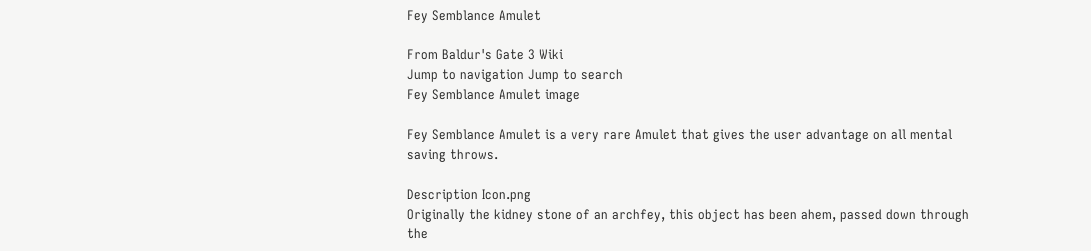Fey Semblance Amulet

From Baldur's Gate 3 Wiki
Jump to navigation Jump to search
Fey Semblance Amulet image

Fey Semblance Amulet is a very rare Amulet that gives the user advantage on all mental saving throws.

Description Icon.png
Originally the kidney stone of an archfey, this object has been ahem, passed down through the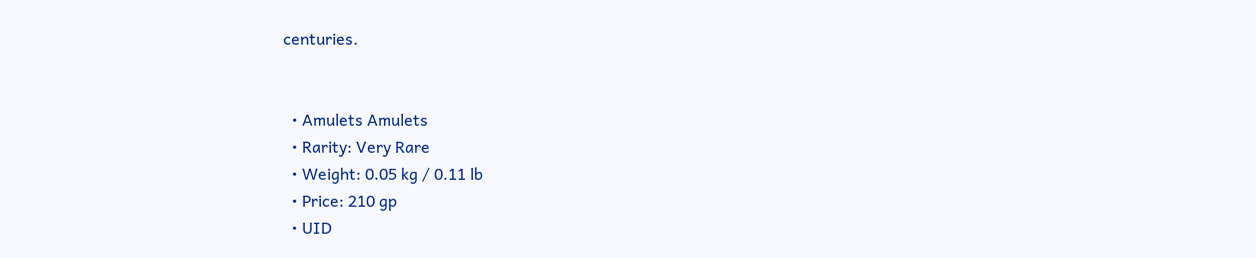centuries.


  • Amulets Amulets
  • Rarity: Very Rare
  • Weight: 0.05 kg / 0.11 lb
  • Price: 210 gp
  • UID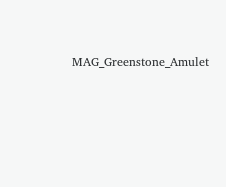MAG_Greenstone_Amulet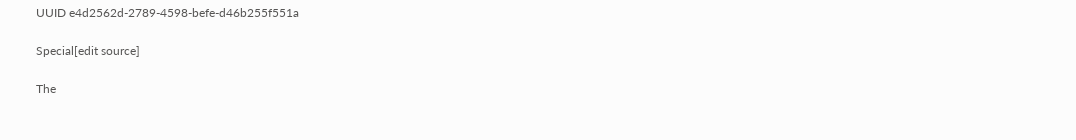UUID e4d2562d-2789-4598-befe-d46b255f551a

Special[edit source]

The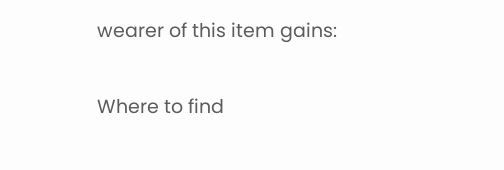wearer of this item gains:

Where to find